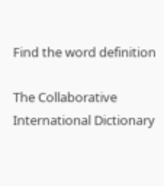Find the word definition

The Collaborative International Dictionary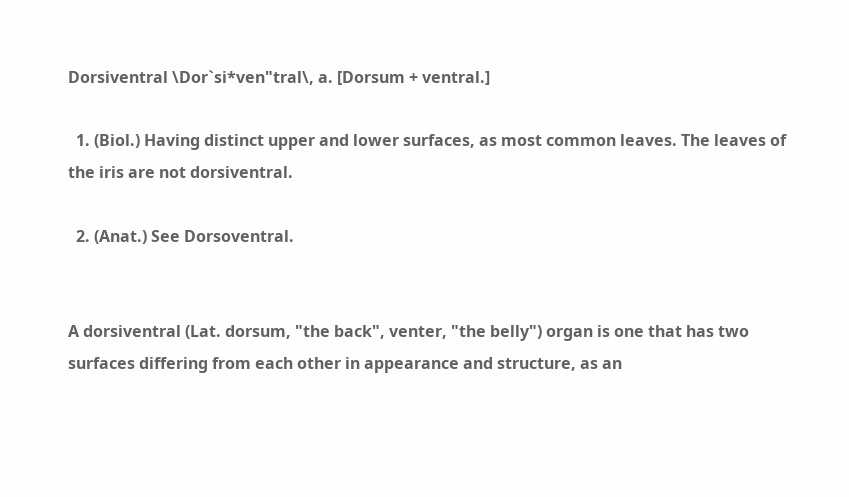Dorsiventral \Dor`si*ven"tral\, a. [Dorsum + ventral.]

  1. (Biol.) Having distinct upper and lower surfaces, as most common leaves. The leaves of the iris are not dorsiventral.

  2. (Anat.) See Dorsoventral.


A dorsiventral (Lat. dorsum, "the back", venter, "the belly") organ is one that has two surfaces differing from each other in appearance and structure, as an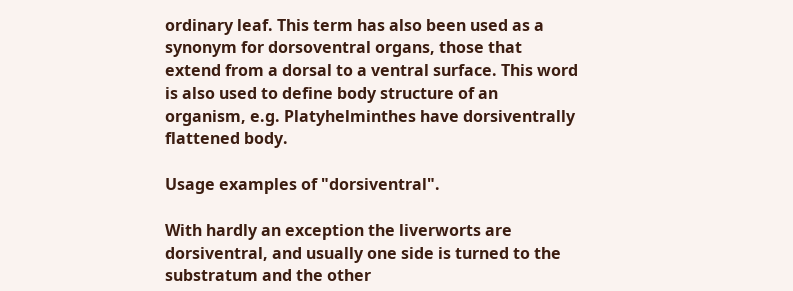ordinary leaf. This term has also been used as a synonym for dorsoventral organs, those that extend from a dorsal to a ventral surface. This word is also used to define body structure of an organism, e.g. Platyhelminthes have dorsiventrally flattened body.

Usage examples of "dorsiventral".

With hardly an exception the liverworts are dorsiventral, and usually one side is turned to the substratum and the other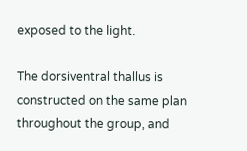exposed to the light.

The dorsiventral thallus is constructed on the same plan throughout the group, and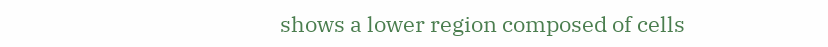shows a lower region composed of cells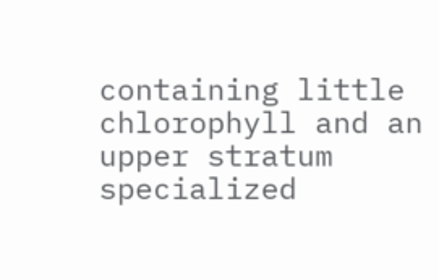containing little chlorophyll and an upper stratum specialized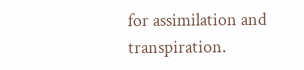for assimilation and transpiration.